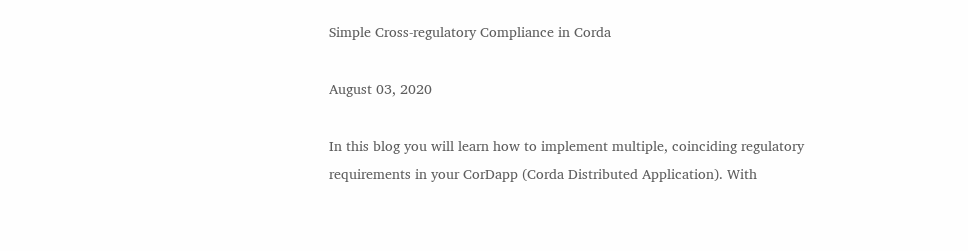Simple Cross-regulatory Compliance in Corda

August 03, 2020

In this blog you will learn how to implement multiple, coinciding regulatory requirements in your CorDapp (Corda Distributed Application). With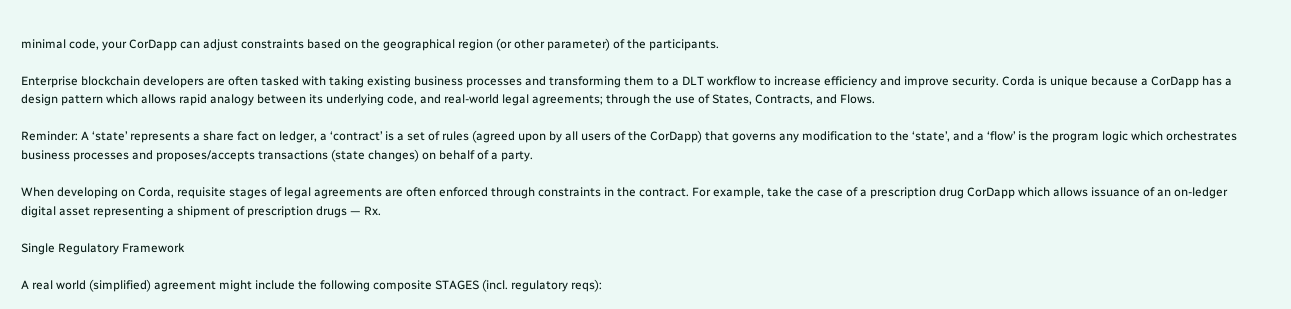minimal code, your CorDapp can adjust constraints based on the geographical region (or other parameter) of the participants.

Enterprise blockchain developers are often tasked with taking existing business processes and transforming them to a DLT workflow to increase efficiency and improve security. Corda is unique because a CorDapp has a design pattern which allows rapid analogy between its underlying code, and real-world legal agreements; through the use of States, Contracts, and Flows.

Reminder: A ‘state’ represents a share fact on ledger, a ‘contract’ is a set of rules (agreed upon by all users of the CorDapp) that governs any modification to the ‘state’, and a ‘flow’ is the program logic which orchestrates business processes and proposes/accepts transactions (state changes) on behalf of a party.

When developing on Corda, requisite stages of legal agreements are often enforced through constraints in the contract. For example, take the case of a prescription drug CorDapp which allows issuance of an on-ledger digital asset representing a shipment of prescription drugs — Rx.

Single Regulatory Framework

A real world (simplified) agreement might include the following composite STAGES (incl. regulatory reqs):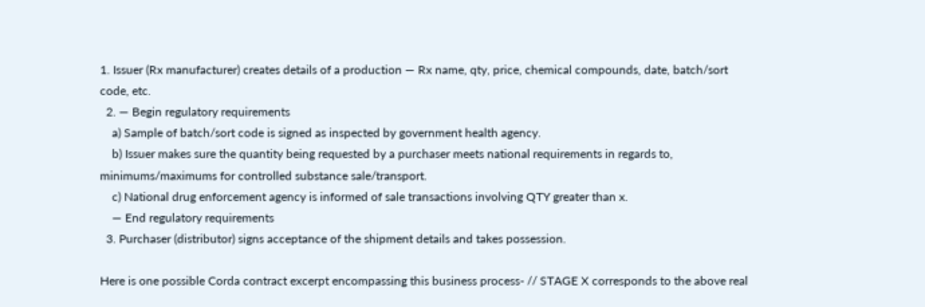1. Issuer (Rx manufacturer) creates details of a production — Rx name, qty, price, chemical compounds, date, batch/sort code, etc.
  2. — Begin regulatory requirements
    a) Sample of batch/sort code is signed as inspected by government health agency.
    b) Issuer makes sure the quantity being requested by a purchaser meets national requirements in regards to, minimums/maximums for controlled substance sale/transport.
    c) National drug enforcement agency is informed of sale transactions involving QTY greater than x.
    — End regulatory requirements
  3. Purchaser (distributor) signs acceptance of the shipment details and takes possession.

Here is one possible Corda contract excerpt encompassing this business process- // STAGE X corresponds to the above real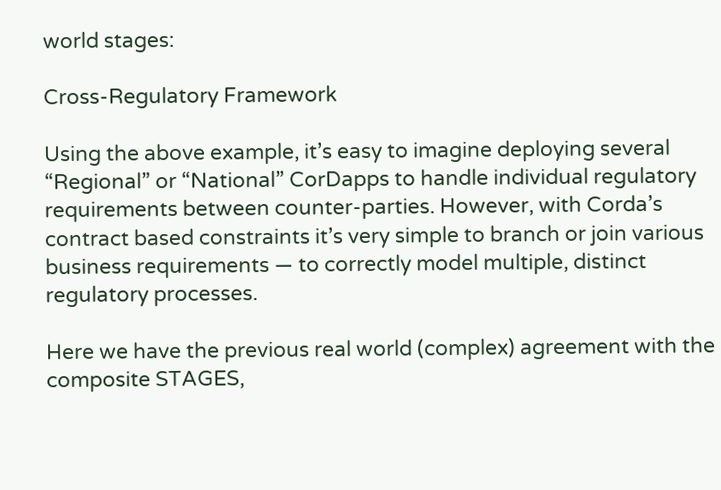world stages:

Cross-Regulatory Framework

Using the above example, it’s easy to imagine deploying several “Regional” or “National” CorDapps to handle individual regulatory requirements between counter-parties. However, with Corda’s contract based constraints it’s very simple to branch or join various business requirements — to correctly model multiple, distinct regulatory processes.

Here we have the previous real world (complex) agreement with the composite STAGES,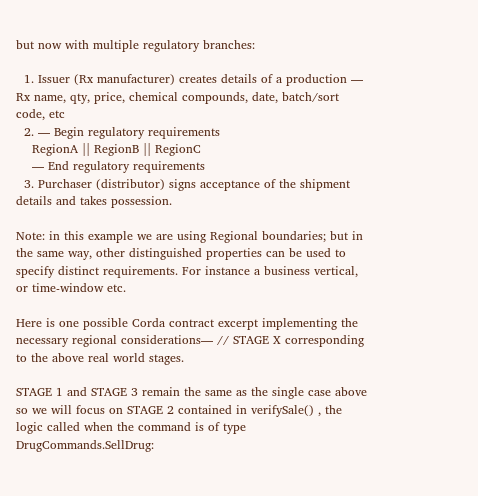but now with multiple regulatory branches:

  1. Issuer (Rx manufacturer) creates details of a production — Rx name, qty, price, chemical compounds, date, batch/sort code, etc
  2. — Begin regulatory requirements
    RegionA || RegionB || RegionC
    — End regulatory requirements
  3. Purchaser (distributor) signs acceptance of the shipment details and takes possession.

Note: in this example we are using Regional boundaries; but in the same way, other distinguished properties can be used to specify distinct requirements. For instance a business vertical, or time-window etc.

Here is one possible Corda contract excerpt implementing the necessary regional considerations— // STAGE X corresponding to the above real world stages.

STAGE 1 and STAGE 3 remain the same as the single case above so we will focus on STAGE 2 contained in verifySale() , the logic called when the command is of type DrugCommands.SellDrug: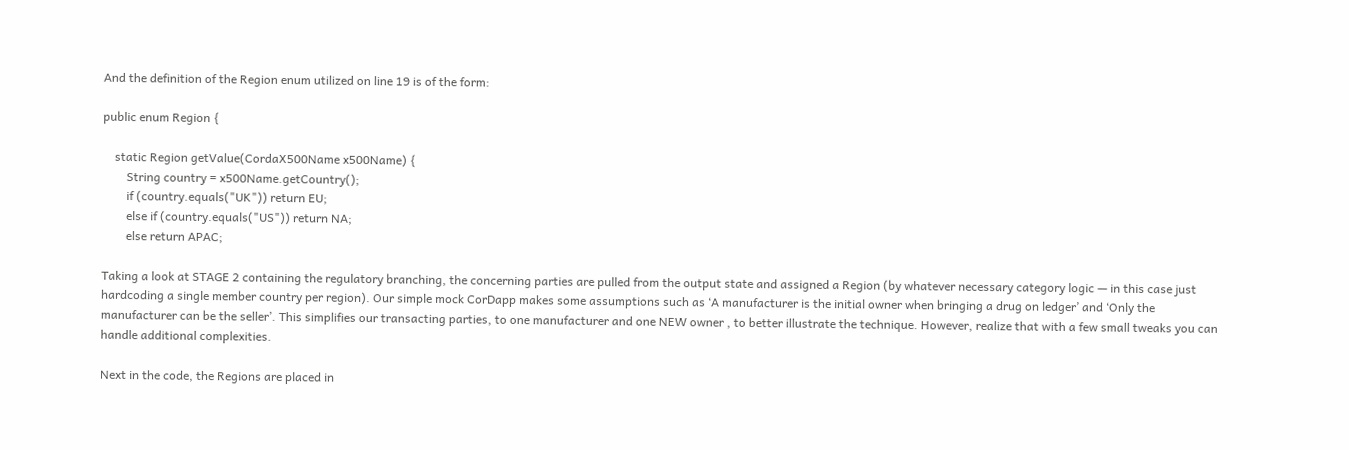And the definition of the Region enum utilized on line 19 is of the form:

public enum Region {

    static Region getValue(CordaX500Name x500Name) {
        String country = x500Name.getCountry();
        if (country.equals("UK")) return EU;
        else if (country.equals("US")) return NA;
        else return APAC;

Taking a look at STAGE 2 containing the regulatory branching, the concerning parties are pulled from the output state and assigned a Region (by whatever necessary category logic — in this case just hardcoding a single member country per region). Our simple mock CorDapp makes some assumptions such as ‘A manufacturer is the initial owner when bringing a drug on ledger’ and ‘Only the manufacturer can be the seller’. This simplifies our transacting parties, to one manufacturer and one NEW owner , to better illustrate the technique. However, realize that with a few small tweaks you can handle additional complexities.

Next in the code, the Regions are placed in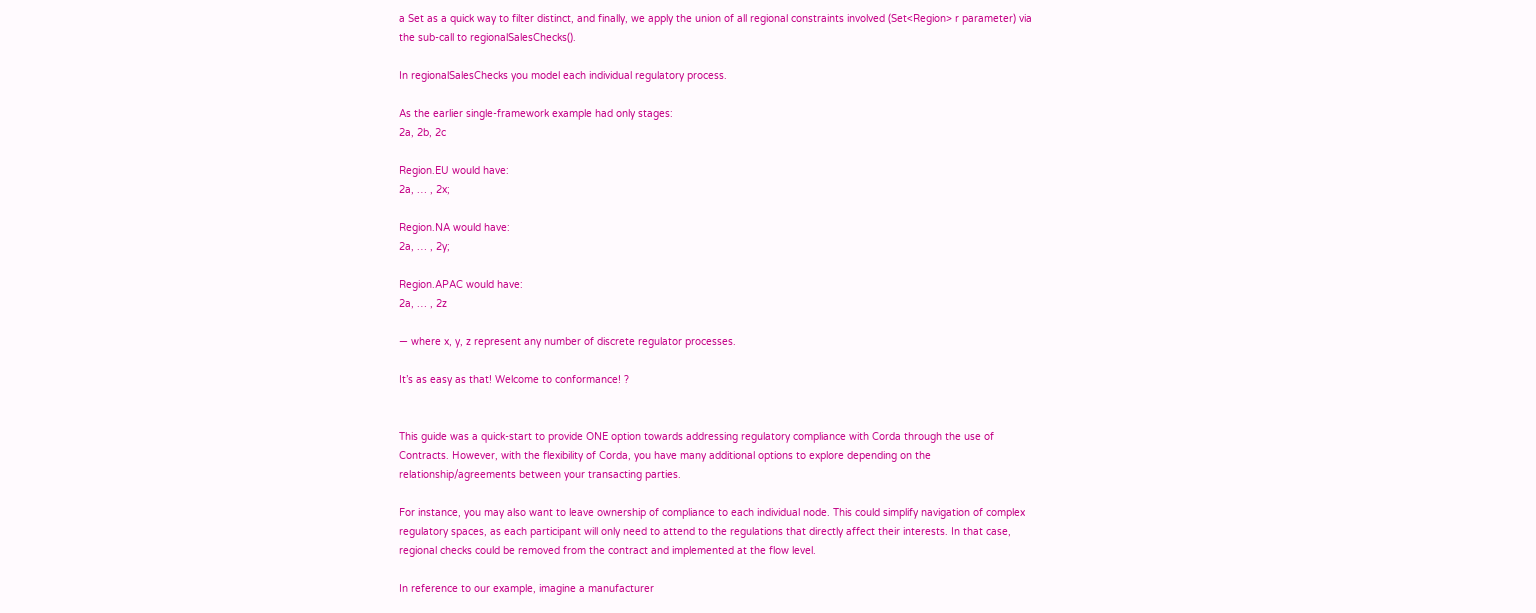a Set as a quick way to filter distinct, and finally, we apply the union of all regional constraints involved (Set<Region> r parameter) via the sub-call to regionalSalesChecks().

In regionalSalesChecks you model each individual regulatory process.

As the earlier single-framework example had only stages:
2a, 2b, 2c

Region.EU would have:
2a, … , 2x;

Region.NA would have:
2a, … , 2y;

Region.APAC would have:
2a, … , 2z

— where x, y, z represent any number of discrete regulator processes.

It’s as easy as that! Welcome to conformance! ?


This guide was a quick-start to provide ONE option towards addressing regulatory compliance with Corda through the use of Contracts. However, with the flexibility of Corda, you have many additional options to explore depending on the relationship/agreements between your transacting parties.

For instance, you may also want to leave ownership of compliance to each individual node. This could simplify navigation of complex regulatory spaces, as each participant will only need to attend to the regulations that directly affect their interests. In that case, regional checks could be removed from the contract and implemented at the flow level.

In reference to our example, imagine a manufacturer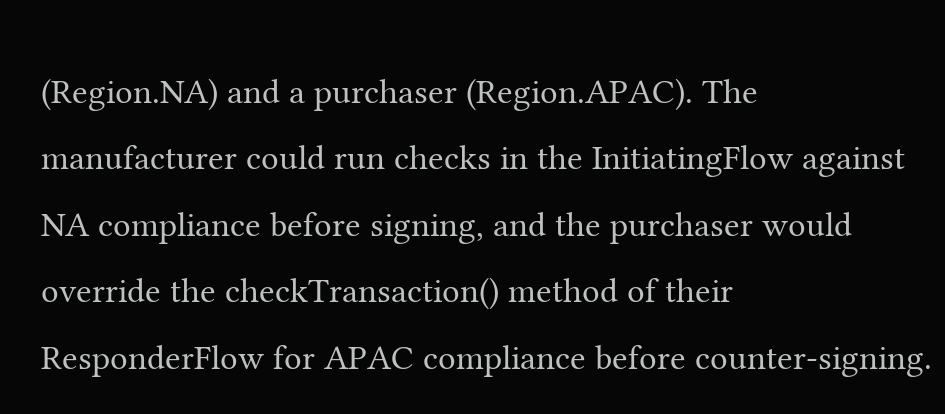(Region.NA) and a purchaser (Region.APAC). The manufacturer could run checks in the InitiatingFlow against NA compliance before signing, and the purchaser would override the checkTransaction() method of their ResponderFlow for APAC compliance before counter-signing.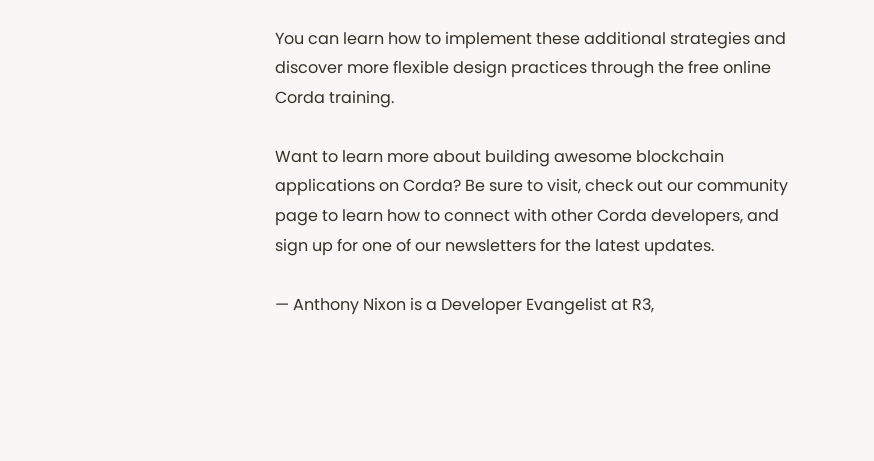You can learn how to implement these additional strategies and discover more flexible design practices through the free online Corda training.

Want to learn more about building awesome blockchain applications on Corda? Be sure to visit, check out our community page to learn how to connect with other Corda developers, and sign up for one of our newsletters for the latest updates.

— Anthony Nixon is a Developer Evangelist at R3,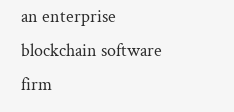an enterprise blockchain software firm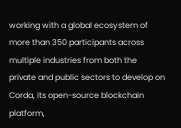working with a global ecosystem of more than 350 participants across multiple industries from both the private and public sectors to develop on Corda, its open-source blockchain platform,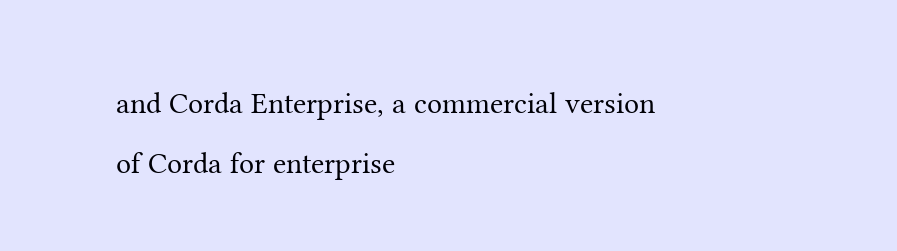and Corda Enterprise, a commercial version of Corda for enterprise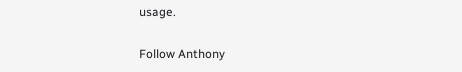usage.

Follow Anthony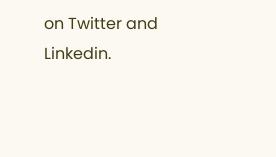on Twitter and Linkedin.